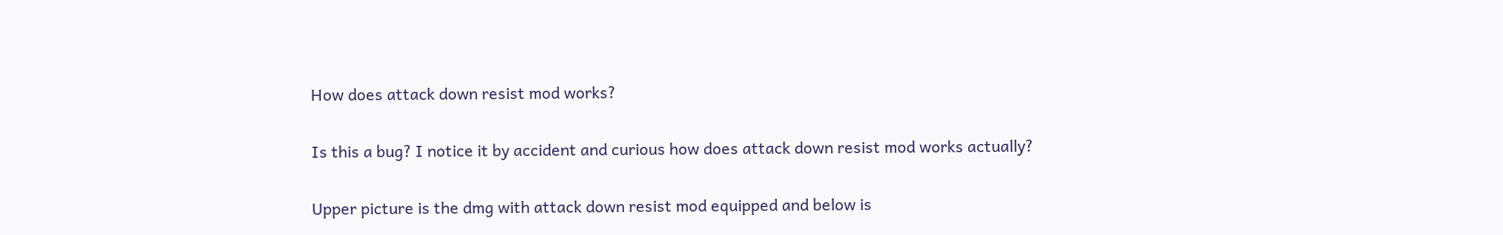How does attack down resist mod works?

Is this a bug? I notice it by accident and curious how does attack down resist mod works actually?

Upper picture is the dmg with attack down resist mod equipped and below is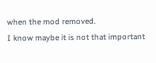when the mod removed.
I know maybe it is not that important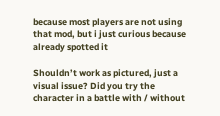because most players are not using that mod, but i just curious because already spotted it

Shouldn’t work as pictured, just a visual issue? Did you try the character in a battle with / without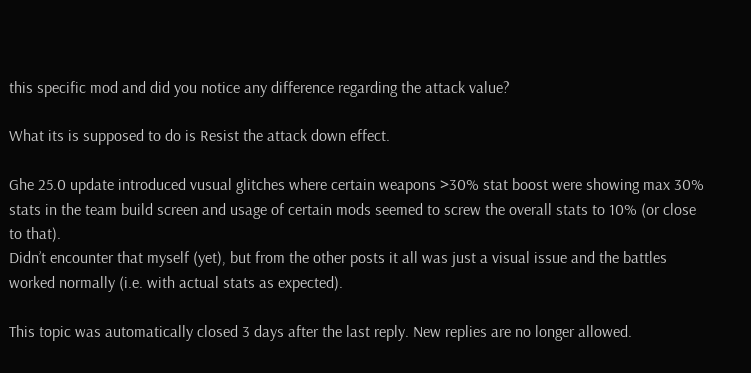this specific mod and did you notice any difference regarding the attack value?

What its is supposed to do is Resist the attack down effect.

Ghe 25.0 update introduced vusual glitches where certain weapons >30% stat boost were showing max 30% stats in the team build screen and usage of certain mods seemed to screw the overall stats to 10% (or close to that).
Didn’t encounter that myself (yet), but from the other posts it all was just a visual issue and the battles worked normally (i.e. with actual stats as expected).

This topic was automatically closed 3 days after the last reply. New replies are no longer allowed.